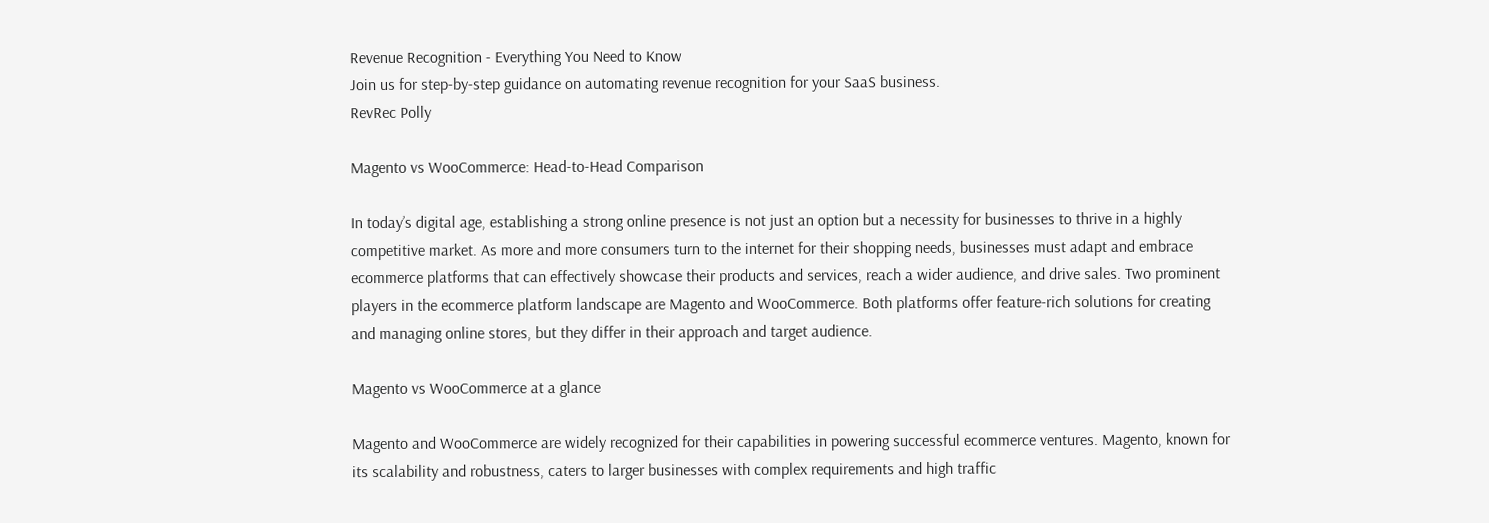Revenue Recognition - Everything You Need to Know
Join us for step-by-step guidance on automating revenue recognition for your SaaS business.
RevRec Polly

Magento vs WooCommerce: Head-to-Head Comparison

In today’s digital age, establishing a strong online presence is not just an option but a necessity for businesses to thrive in a highly competitive market. As more and more consumers turn to the internet for their shopping needs, businesses must adapt and embrace ecommerce platforms that can effectively showcase their products and services, reach a wider audience, and drive sales. Two prominent players in the ecommerce platform landscape are Magento and WooCommerce. Both platforms offer feature-rich solutions for creating and managing online stores, but they differ in their approach and target audience.

Magento vs WooCommerce at a glance

Magento and WooCommerce are widely recognized for their capabilities in powering successful ecommerce ventures. Magento, known for its scalability and robustness, caters to larger businesses with complex requirements and high traffic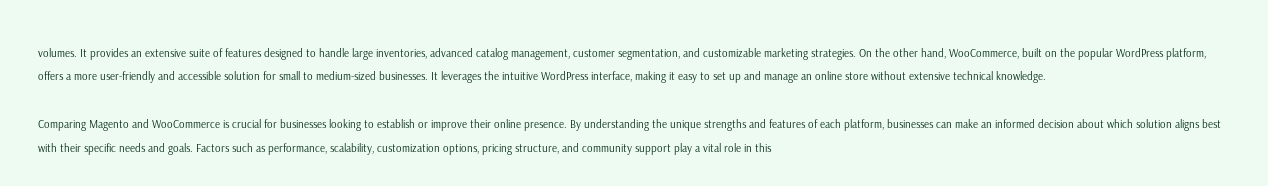volumes. It provides an extensive suite of features designed to handle large inventories, advanced catalog management, customer segmentation, and customizable marketing strategies. On the other hand, WooCommerce, built on the popular WordPress platform, offers a more user-friendly and accessible solution for small to medium-sized businesses. It leverages the intuitive WordPress interface, making it easy to set up and manage an online store without extensive technical knowledge.

Comparing Magento and WooCommerce is crucial for businesses looking to establish or improve their online presence. By understanding the unique strengths and features of each platform, businesses can make an informed decision about which solution aligns best with their specific needs and goals. Factors such as performance, scalability, customization options, pricing structure, and community support play a vital role in this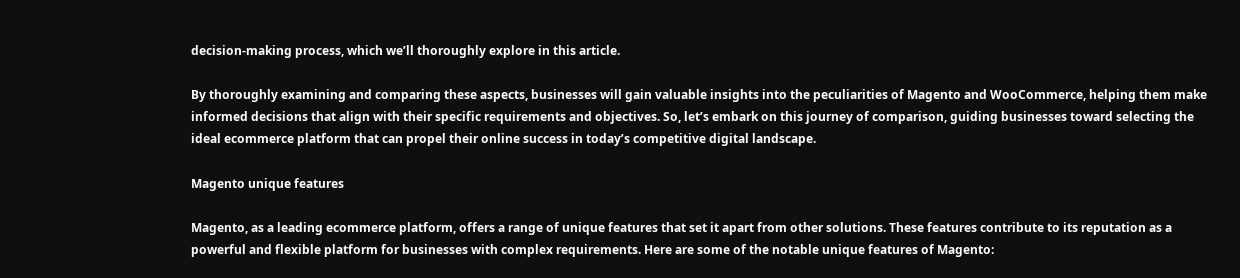decision-making process, which we’ll thoroughly explore in this article.

By thoroughly examining and comparing these aspects, businesses will gain valuable insights into the peculiarities of Magento and WooCommerce, helping them make informed decisions that align with their specific requirements and objectives. So, let’s embark on this journey of comparison, guiding businesses toward selecting the ideal ecommerce platform that can propel their online success in today’s competitive digital landscape.

Magento unique features

Magento, as a leading ecommerce platform, offers a range of unique features that set it apart from other solutions. These features contribute to its reputation as a powerful and flexible platform for businesses with complex requirements. Here are some of the notable unique features of Magento: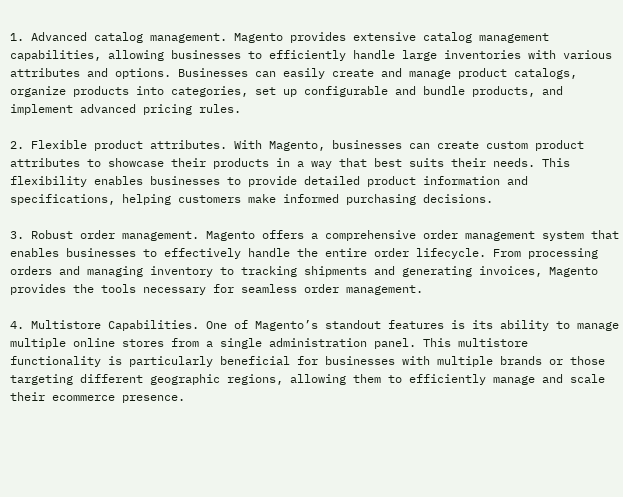1. Advanced catalog management. Magento provides extensive catalog management capabilities, allowing businesses to efficiently handle large inventories with various attributes and options. Businesses can easily create and manage product catalogs, organize products into categories, set up configurable and bundle products, and implement advanced pricing rules.

2. Flexible product attributes. With Magento, businesses can create custom product attributes to showcase their products in a way that best suits their needs. This flexibility enables businesses to provide detailed product information and specifications, helping customers make informed purchasing decisions.

3. Robust order management. Magento offers a comprehensive order management system that enables businesses to effectively handle the entire order lifecycle. From processing orders and managing inventory to tracking shipments and generating invoices, Magento provides the tools necessary for seamless order management.

4. Multistore Capabilities. One of Magento’s standout features is its ability to manage multiple online stores from a single administration panel. This multistore functionality is particularly beneficial for businesses with multiple brands or those targeting different geographic regions, allowing them to efficiently manage and scale their ecommerce presence.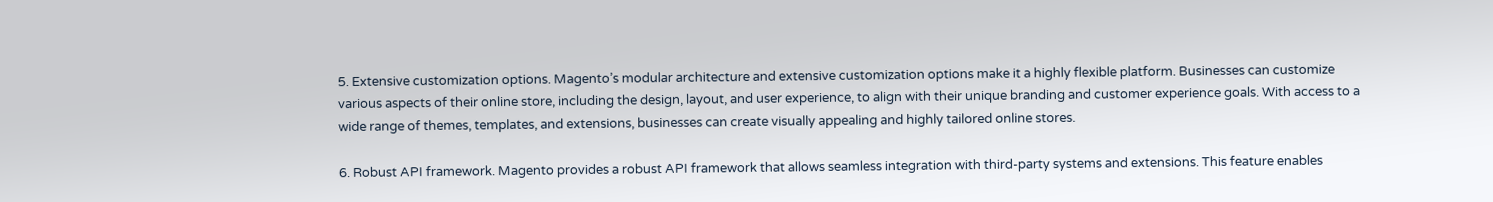5. Extensive customization options. Magento’s modular architecture and extensive customization options make it a highly flexible platform. Businesses can customize various aspects of their online store, including the design, layout, and user experience, to align with their unique branding and customer experience goals. With access to a wide range of themes, templates, and extensions, businesses can create visually appealing and highly tailored online stores.

6. Robust API framework. Magento provides a robust API framework that allows seamless integration with third-party systems and extensions. This feature enables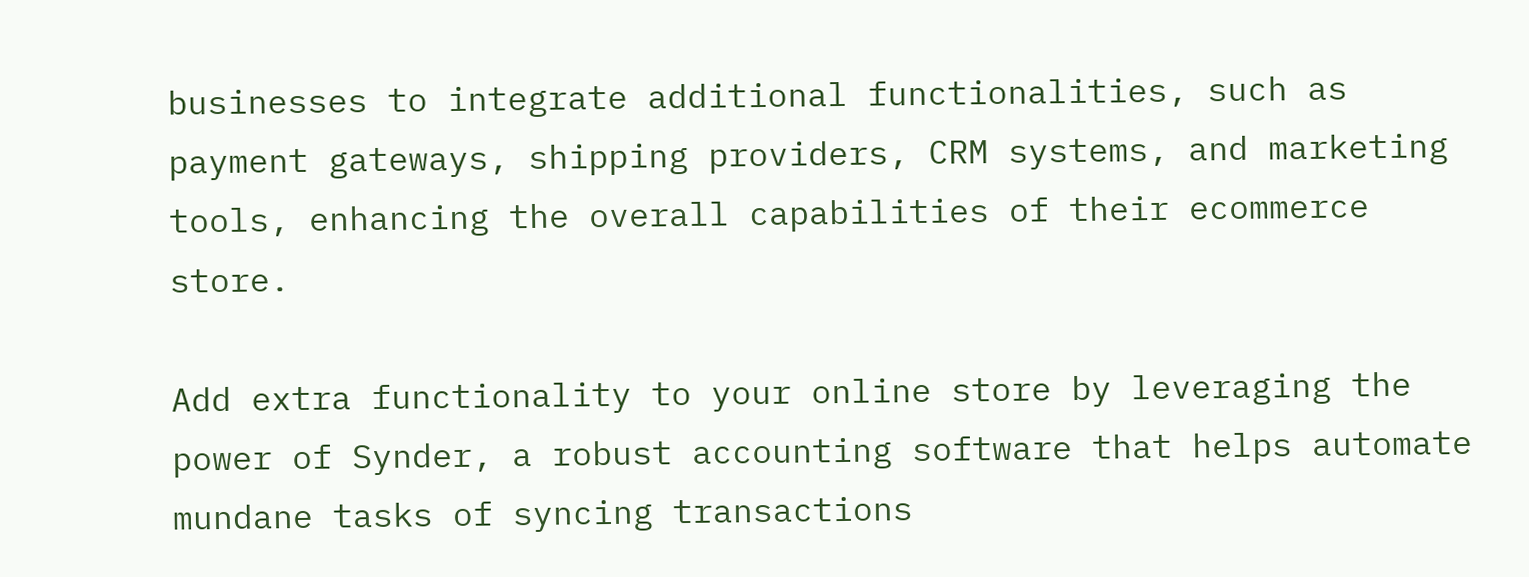businesses to integrate additional functionalities, such as payment gateways, shipping providers, CRM systems, and marketing tools, enhancing the overall capabilities of their ecommerce store.

Add extra functionality to your online store by leveraging the power of Synder, a robust accounting software that helps automate mundane tasks of syncing transactions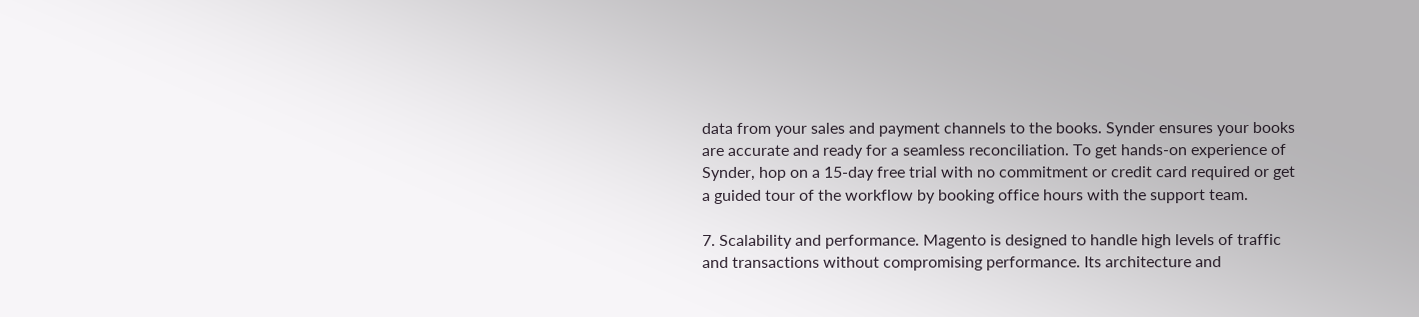data from your sales and payment channels to the books. Synder ensures your books are accurate and ready for a seamless reconciliation. To get hands-on experience of Synder, hop on a 15-day free trial with no commitment or credit card required or get a guided tour of the workflow by booking office hours with the support team.

7. Scalability and performance. Magento is designed to handle high levels of traffic and transactions without compromising performance. Its architecture and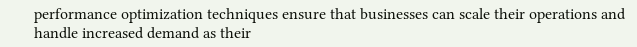performance optimization techniques ensure that businesses can scale their operations and handle increased demand as their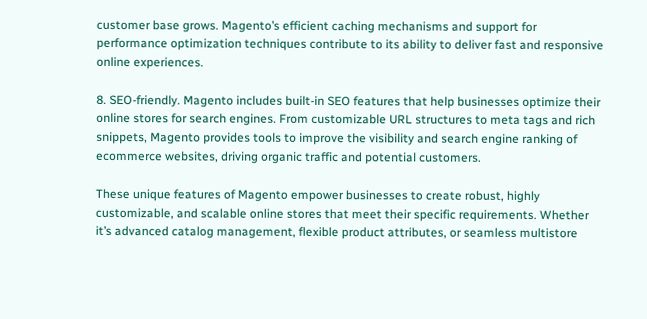customer base grows. Magento’s efficient caching mechanisms and support for performance optimization techniques contribute to its ability to deliver fast and responsive online experiences.

8. SEO-friendly. Magento includes built-in SEO features that help businesses optimize their online stores for search engines. From customizable URL structures to meta tags and rich snippets, Magento provides tools to improve the visibility and search engine ranking of ecommerce websites, driving organic traffic and potential customers.

These unique features of Magento empower businesses to create robust, highly customizable, and scalable online stores that meet their specific requirements. Whether it’s advanced catalog management, flexible product attributes, or seamless multistore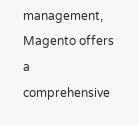management, Magento offers a comprehensive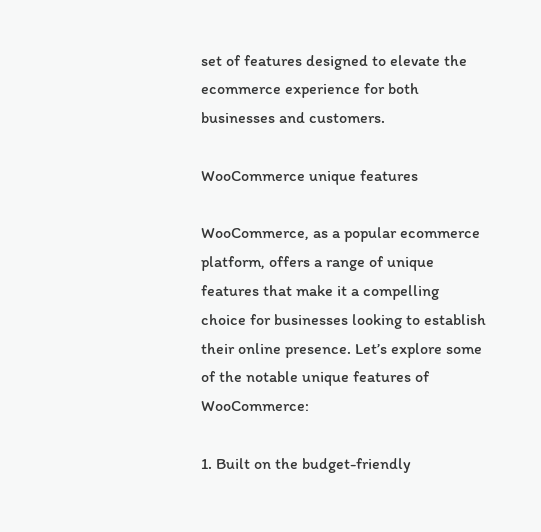set of features designed to elevate the ecommerce experience for both businesses and customers.

WooCommerce unique features

WooCommerce, as a popular ecommerce platform, offers a range of unique features that make it a compelling choice for businesses looking to establish their online presence. Let’s explore some of the notable unique features of WooCommerce:

1. Built on the budget-friendly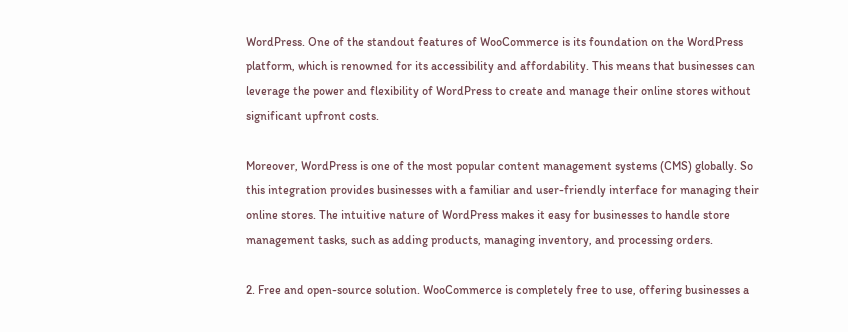WordPress. One of the standout features of WooCommerce is its foundation on the WordPress platform, which is renowned for its accessibility and affordability. This means that businesses can leverage the power and flexibility of WordPress to create and manage their online stores without significant upfront costs.

Moreover, WordPress is one of the most popular content management systems (CMS) globally. So this integration provides businesses with a familiar and user-friendly interface for managing their online stores. The intuitive nature of WordPress makes it easy for businesses to handle store management tasks, such as adding products, managing inventory, and processing orders.

2. Free and open-source solution. WooCommerce is completely free to use, offering businesses a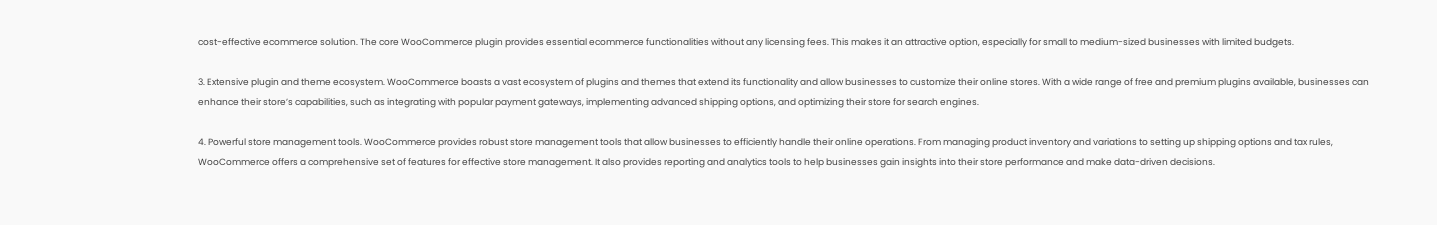cost-effective ecommerce solution. The core WooCommerce plugin provides essential ecommerce functionalities without any licensing fees. This makes it an attractive option, especially for small to medium-sized businesses with limited budgets.

3. Extensive plugin and theme ecosystem. WooCommerce boasts a vast ecosystem of plugins and themes that extend its functionality and allow businesses to customize their online stores. With a wide range of free and premium plugins available, businesses can enhance their store’s capabilities, such as integrating with popular payment gateways, implementing advanced shipping options, and optimizing their store for search engines.

4. Powerful store management tools. WooCommerce provides robust store management tools that allow businesses to efficiently handle their online operations. From managing product inventory and variations to setting up shipping options and tax rules, WooCommerce offers a comprehensive set of features for effective store management. It also provides reporting and analytics tools to help businesses gain insights into their store performance and make data-driven decisions.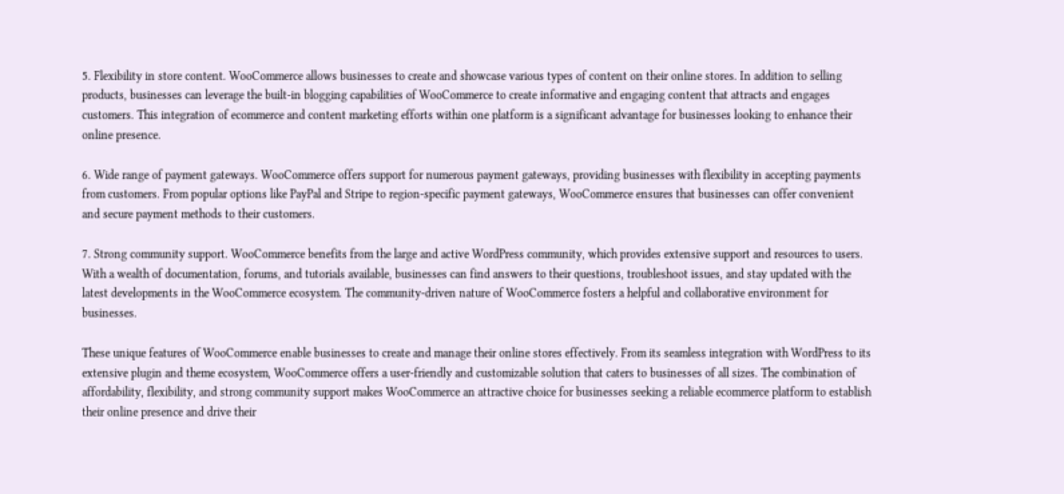5. Flexibility in store content. WooCommerce allows businesses to create and showcase various types of content on their online stores. In addition to selling products, businesses can leverage the built-in blogging capabilities of WooCommerce to create informative and engaging content that attracts and engages customers. This integration of ecommerce and content marketing efforts within one platform is a significant advantage for businesses looking to enhance their online presence.

6. Wide range of payment gateways. WooCommerce offers support for numerous payment gateways, providing businesses with flexibility in accepting payments from customers. From popular options like PayPal and Stripe to region-specific payment gateways, WooCommerce ensures that businesses can offer convenient and secure payment methods to their customers.

7. Strong community support. WooCommerce benefits from the large and active WordPress community, which provides extensive support and resources to users. With a wealth of documentation, forums, and tutorials available, businesses can find answers to their questions, troubleshoot issues, and stay updated with the latest developments in the WooCommerce ecosystem. The community-driven nature of WooCommerce fosters a helpful and collaborative environment for businesses.

These unique features of WooCommerce enable businesses to create and manage their online stores effectively. From its seamless integration with WordPress to its extensive plugin and theme ecosystem, WooCommerce offers a user-friendly and customizable solution that caters to businesses of all sizes. The combination of affordability, flexibility, and strong community support makes WooCommerce an attractive choice for businesses seeking a reliable ecommerce platform to establish their online presence and drive their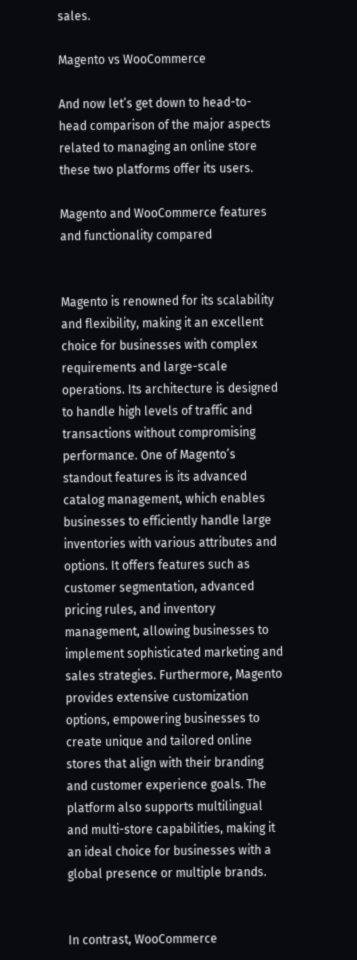sales.

Magento vs WooCommerce

And now let’s get down to head-to-head comparison of the major aspects related to managing an online store these two platforms offer its users.

Magento and WooCommerce features and functionality compared


Magento is renowned for its scalability and flexibility, making it an excellent choice for businesses with complex requirements and large-scale operations. Its architecture is designed to handle high levels of traffic and transactions without compromising performance. One of Magento’s standout features is its advanced catalog management, which enables businesses to efficiently handle large inventories with various attributes and options. It offers features such as customer segmentation, advanced pricing rules, and inventory management, allowing businesses to implement sophisticated marketing and sales strategies. Furthermore, Magento provides extensive customization options, empowering businesses to create unique and tailored online stores that align with their branding and customer experience goals. The platform also supports multilingual and multi-store capabilities, making it an ideal choice for businesses with a global presence or multiple brands.


In contrast, WooCommerce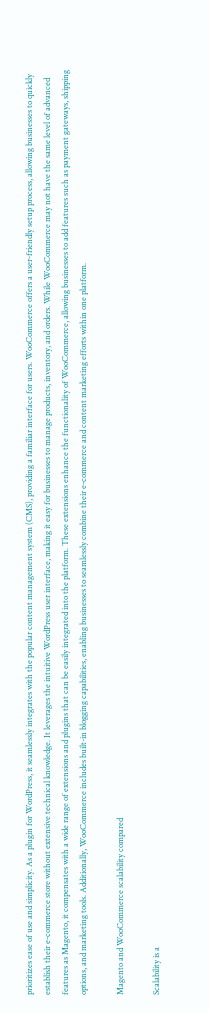prioritizes ease of use and simplicity. As a plugin for WordPress, it seamlessly integrates with the popular content management system (CMS), providing a familiar interface for users. WooCommerce offers a user-friendly setup process, allowing businesses to quickly establish their e-commerce store without extensive technical knowledge. It leverages the intuitive WordPress user interface, making it easy for businesses to manage products, inventory, and orders. While WooCommerce may not have the same level of advanced features as Magento, it compensates with a wide range of extensions and plugins that can be easily integrated into the platform. These extensions enhance the functionality of WooCommerce, allowing businesses to add features such as payment gateways, shipping options, and marketing tools. Additionally, WooCommerce includes built-in blogging capabilities, enabling businesses to seamlessly combine their e-commerce and content marketing efforts within one platform.

Magento and WooCommerce scalability compared

Scalability is a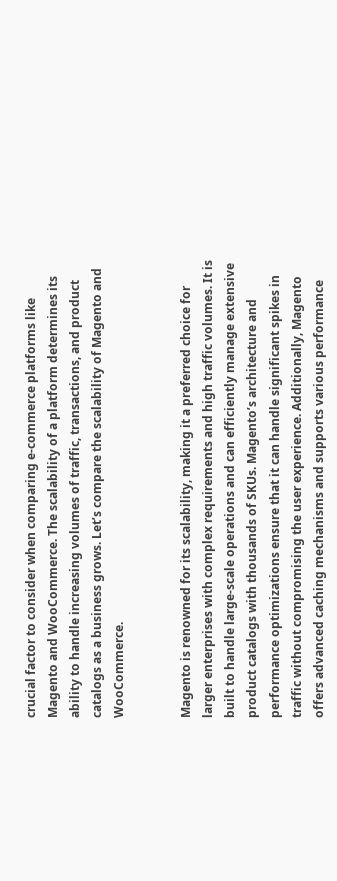crucial factor to consider when comparing e-commerce platforms like Magento and WooCommerce. The scalability of a platform determines its ability to handle increasing volumes of traffic, transactions, and product catalogs as a business grows. Let’s compare the scalability of Magento and WooCommerce.


Magento is renowned for its scalability, making it a preferred choice for larger enterprises with complex requirements and high traffic volumes. It is built to handle large-scale operations and can efficiently manage extensive product catalogs with thousands of SKUs. Magento’s architecture and performance optimizations ensure that it can handle significant spikes in traffic without compromising the user experience. Additionally, Magento offers advanced caching mechanisms and supports various performance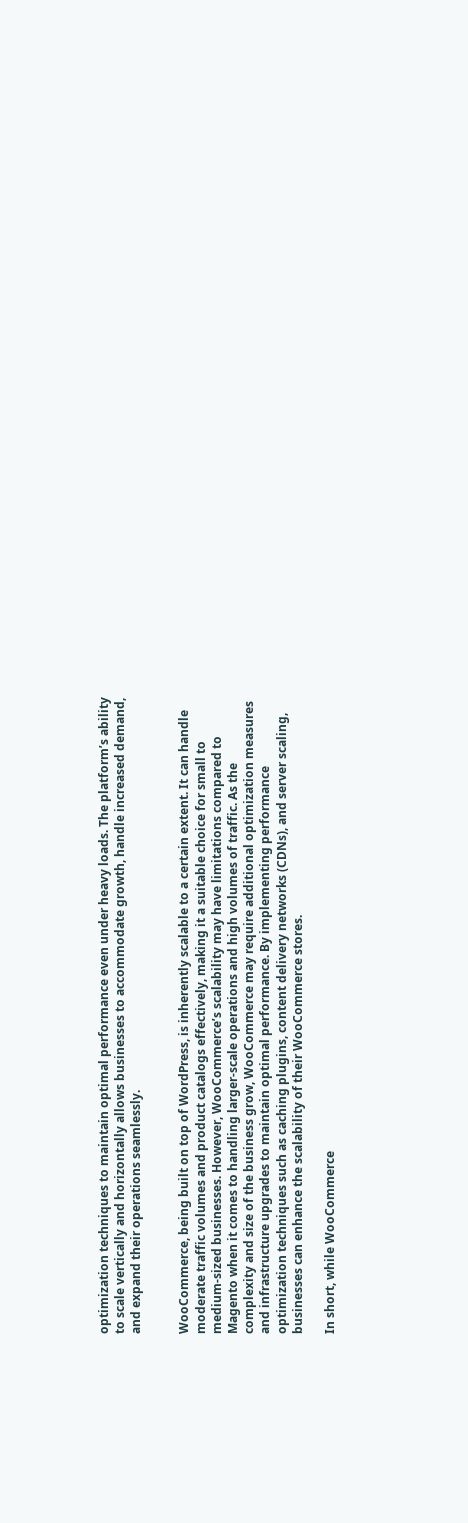optimization techniques to maintain optimal performance even under heavy loads. The platform’s ability to scale vertically and horizontally allows businesses to accommodate growth, handle increased demand, and expand their operations seamlessly.


WooCommerce, being built on top of WordPress, is inherently scalable to a certain extent. It can handle moderate traffic volumes and product catalogs effectively, making it a suitable choice for small to medium-sized businesses. However, WooCommerce’s scalability may have limitations compared to Magento when it comes to handling larger-scale operations and high volumes of traffic. As the complexity and size of the business grow, WooCommerce may require additional optimization measures and infrastructure upgrades to maintain optimal performance. By implementing performance optimization techniques such as caching plugins, content delivery networks (CDNs), and server scaling, businesses can enhance the scalability of their WooCommerce stores.

In short, while WooCommerce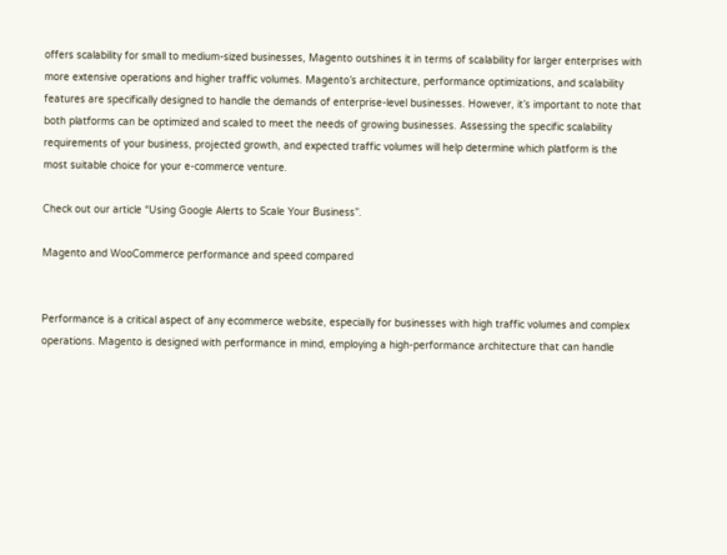offers scalability for small to medium-sized businesses, Magento outshines it in terms of scalability for larger enterprises with more extensive operations and higher traffic volumes. Magento’s architecture, performance optimizations, and scalability features are specifically designed to handle the demands of enterprise-level businesses. However, it’s important to note that both platforms can be optimized and scaled to meet the needs of growing businesses. Assessing the specific scalability requirements of your business, projected growth, and expected traffic volumes will help determine which platform is the most suitable choice for your e-commerce venture.

Check out our article “Using Google Alerts to Scale Your Business”.

Magento and WooCommerce performance and speed compared


Performance is a critical aspect of any ecommerce website, especially for businesses with high traffic volumes and complex operations. Magento is designed with performance in mind, employing a high-performance architecture that can handle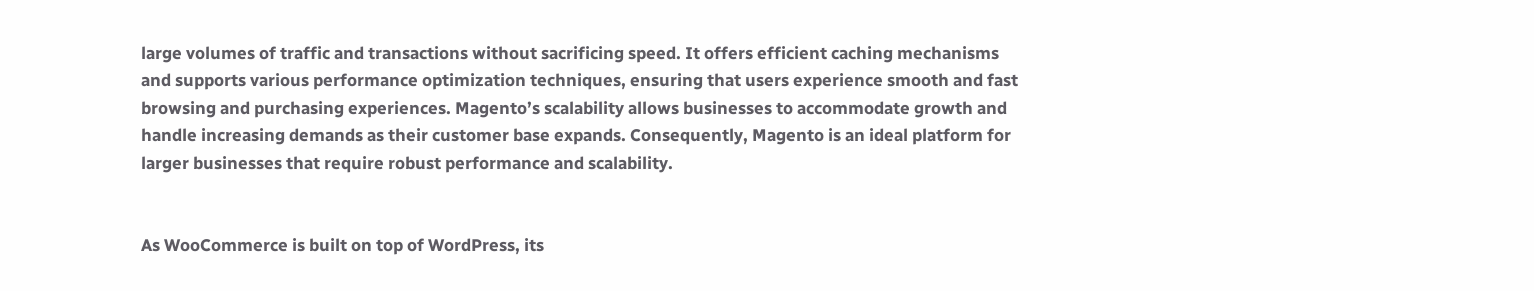large volumes of traffic and transactions without sacrificing speed. It offers efficient caching mechanisms and supports various performance optimization techniques, ensuring that users experience smooth and fast browsing and purchasing experiences. Magento’s scalability allows businesses to accommodate growth and handle increasing demands as their customer base expands. Consequently, Magento is an ideal platform for larger businesses that require robust performance and scalability.


As WooCommerce is built on top of WordPress, its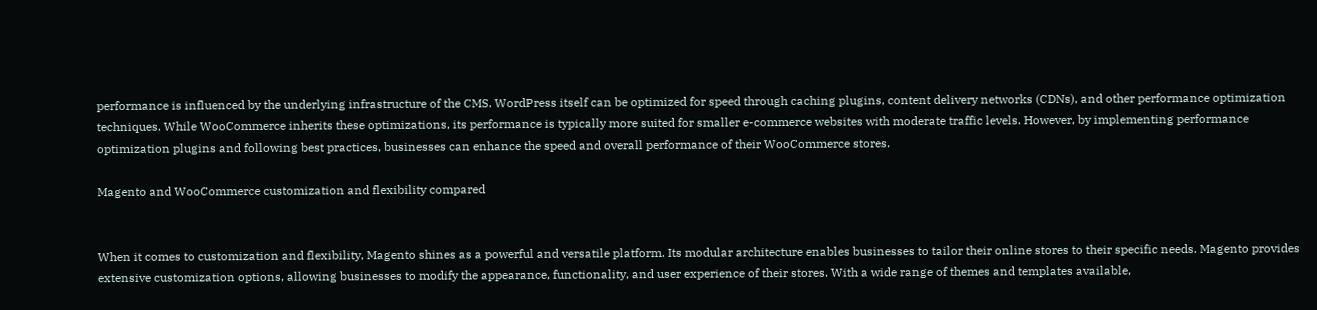performance is influenced by the underlying infrastructure of the CMS. WordPress itself can be optimized for speed through caching plugins, content delivery networks (CDNs), and other performance optimization techniques. While WooCommerce inherits these optimizations, its performance is typically more suited for smaller e-commerce websites with moderate traffic levels. However, by implementing performance optimization plugins and following best practices, businesses can enhance the speed and overall performance of their WooCommerce stores.

Magento and WooCommerce customization and flexibility compared


When it comes to customization and flexibility, Magento shines as a powerful and versatile platform. Its modular architecture enables businesses to tailor their online stores to their specific needs. Magento provides extensive customization options, allowing businesses to modify the appearance, functionality, and user experience of their stores. With a wide range of themes and templates available,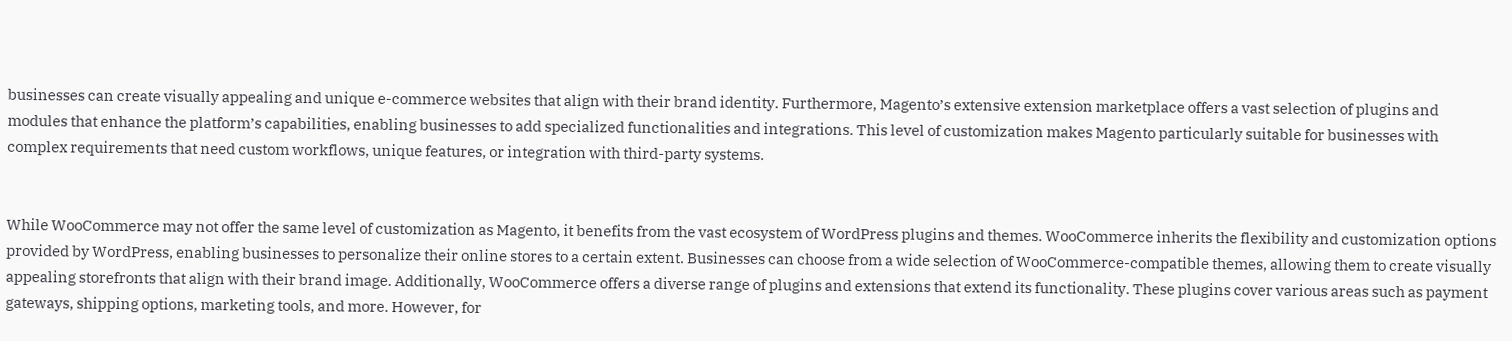businesses can create visually appealing and unique e-commerce websites that align with their brand identity. Furthermore, Magento’s extensive extension marketplace offers a vast selection of plugins and modules that enhance the platform’s capabilities, enabling businesses to add specialized functionalities and integrations. This level of customization makes Magento particularly suitable for businesses with complex requirements that need custom workflows, unique features, or integration with third-party systems.


While WooCommerce may not offer the same level of customization as Magento, it benefits from the vast ecosystem of WordPress plugins and themes. WooCommerce inherits the flexibility and customization options provided by WordPress, enabling businesses to personalize their online stores to a certain extent. Businesses can choose from a wide selection of WooCommerce-compatible themes, allowing them to create visually appealing storefronts that align with their brand image. Additionally, WooCommerce offers a diverse range of plugins and extensions that extend its functionality. These plugins cover various areas such as payment gateways, shipping options, marketing tools, and more. However, for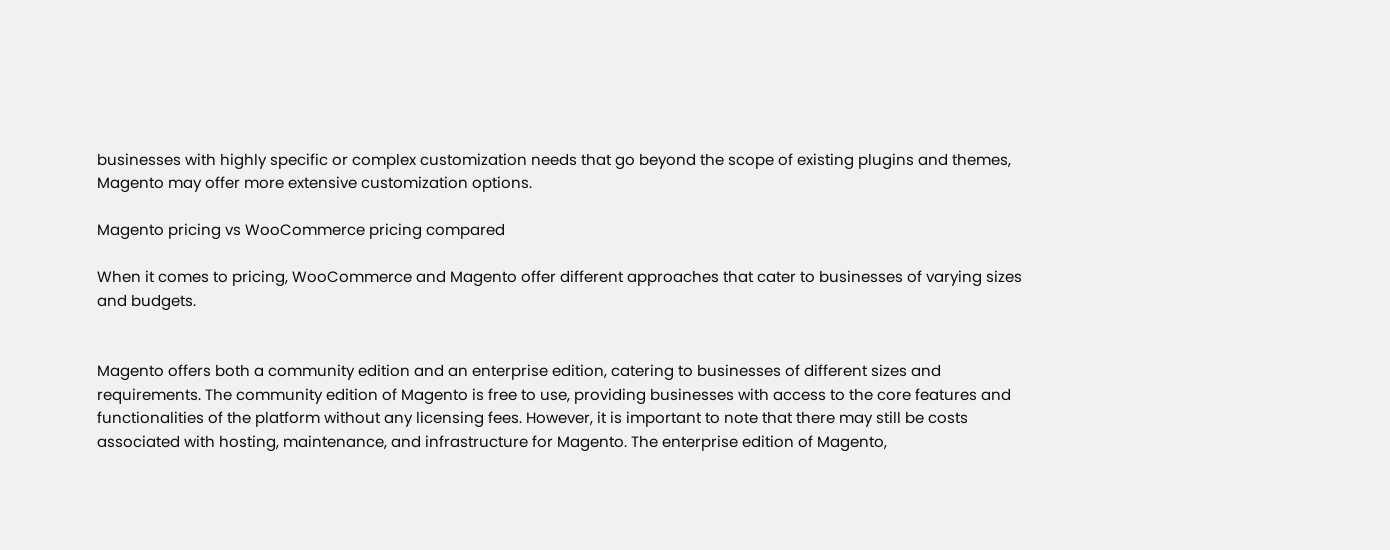businesses with highly specific or complex customization needs that go beyond the scope of existing plugins and themes, Magento may offer more extensive customization options.

Magento pricing vs WooCommerce pricing compared

When it comes to pricing, WooCommerce and Magento offer different approaches that cater to businesses of varying sizes and budgets.


Magento offers both a community edition and an enterprise edition, catering to businesses of different sizes and requirements. The community edition of Magento is free to use, providing businesses with access to the core features and functionalities of the platform without any licensing fees. However, it is important to note that there may still be costs associated with hosting, maintenance, and infrastructure for Magento. The enterprise edition of Magento,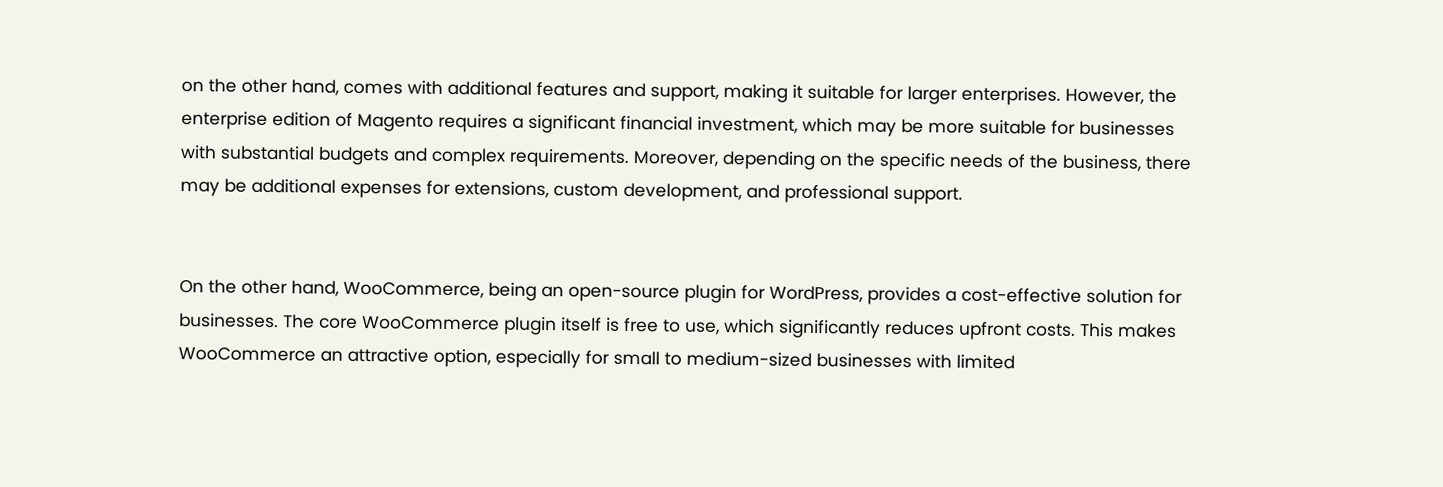on the other hand, comes with additional features and support, making it suitable for larger enterprises. However, the enterprise edition of Magento requires a significant financial investment, which may be more suitable for businesses with substantial budgets and complex requirements. Moreover, depending on the specific needs of the business, there may be additional expenses for extensions, custom development, and professional support.


On the other hand, WooCommerce, being an open-source plugin for WordPress, provides a cost-effective solution for businesses. The core WooCommerce plugin itself is free to use, which significantly reduces upfront costs. This makes WooCommerce an attractive option, especially for small to medium-sized businesses with limited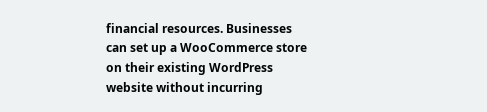financial resources. Businesses can set up a WooCommerce store on their existing WordPress website without incurring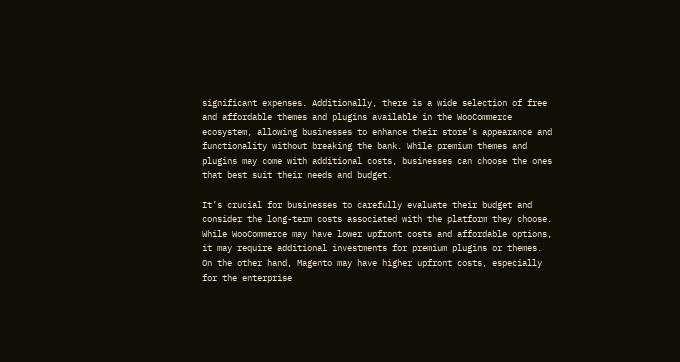significant expenses. Additionally, there is a wide selection of free and affordable themes and plugins available in the WooCommerce ecosystem, allowing businesses to enhance their store’s appearance and functionality without breaking the bank. While premium themes and plugins may come with additional costs, businesses can choose the ones that best suit their needs and budget.

It’s crucial for businesses to carefully evaluate their budget and consider the long-term costs associated with the platform they choose. While WooCommerce may have lower upfront costs and affordable options, it may require additional investments for premium plugins or themes. On the other hand, Magento may have higher upfront costs, especially for the enterprise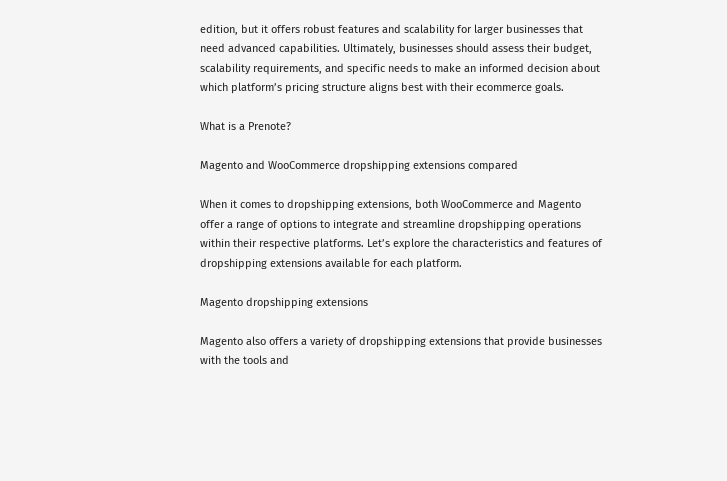edition, but it offers robust features and scalability for larger businesses that need advanced capabilities. Ultimately, businesses should assess their budget, scalability requirements, and specific needs to make an informed decision about which platform’s pricing structure aligns best with their ecommerce goals.

What is a Prenote?

Magento and WooCommerce dropshipping extensions compared

When it comes to dropshipping extensions, both WooCommerce and Magento offer a range of options to integrate and streamline dropshipping operations within their respective platforms. Let’s explore the characteristics and features of dropshipping extensions available for each platform.

Magento dropshipping extensions

Magento also offers a variety of dropshipping extensions that provide businesses with the tools and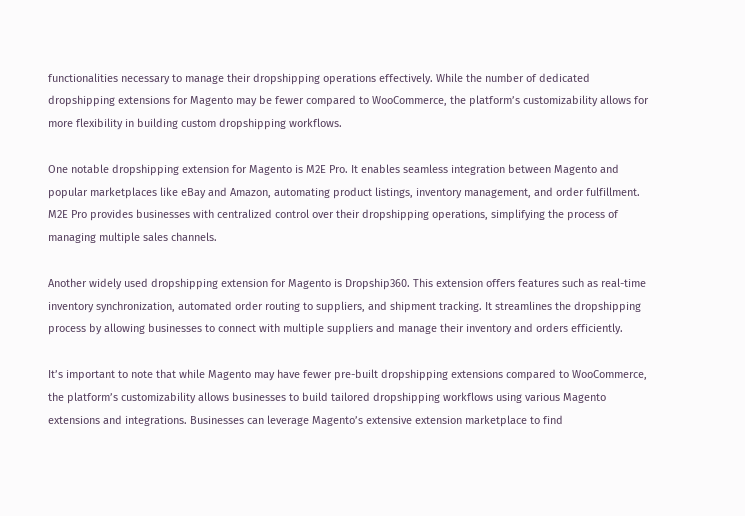functionalities necessary to manage their dropshipping operations effectively. While the number of dedicated dropshipping extensions for Magento may be fewer compared to WooCommerce, the platform’s customizability allows for more flexibility in building custom dropshipping workflows.

One notable dropshipping extension for Magento is M2E Pro. It enables seamless integration between Magento and popular marketplaces like eBay and Amazon, automating product listings, inventory management, and order fulfillment. M2E Pro provides businesses with centralized control over their dropshipping operations, simplifying the process of managing multiple sales channels.

Another widely used dropshipping extension for Magento is Dropship360. This extension offers features such as real-time inventory synchronization, automated order routing to suppliers, and shipment tracking. It streamlines the dropshipping process by allowing businesses to connect with multiple suppliers and manage their inventory and orders efficiently.

It’s important to note that while Magento may have fewer pre-built dropshipping extensions compared to WooCommerce, the platform’s customizability allows businesses to build tailored dropshipping workflows using various Magento extensions and integrations. Businesses can leverage Magento’s extensive extension marketplace to find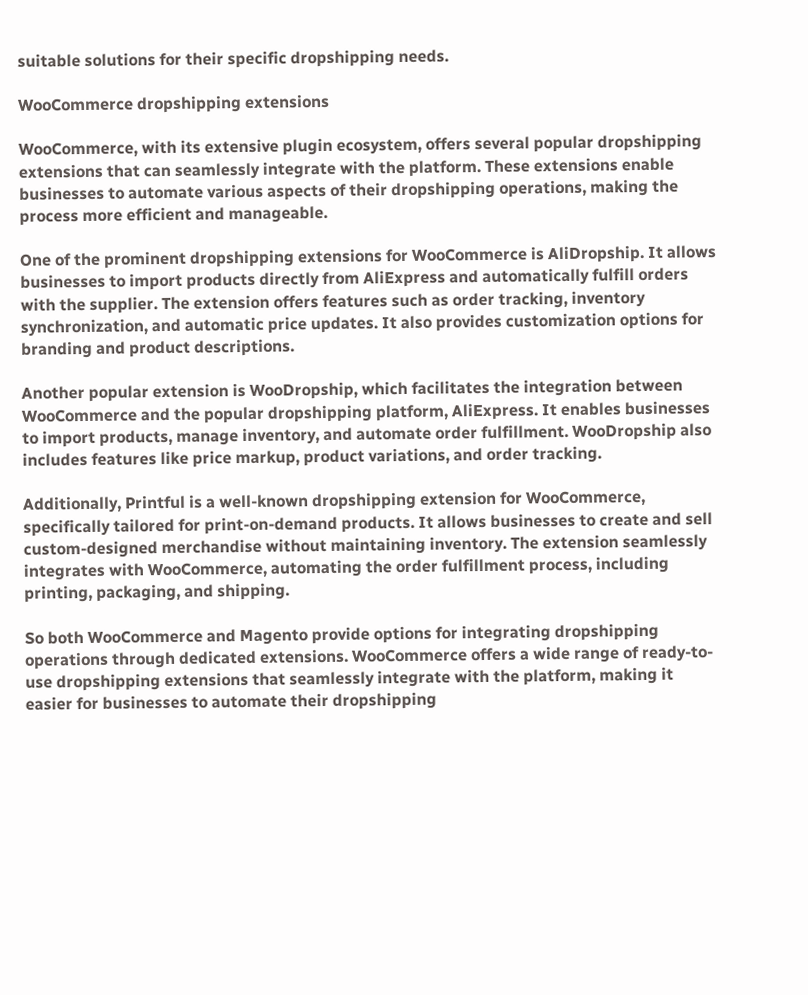suitable solutions for their specific dropshipping needs.

WooCommerce dropshipping extensions

WooCommerce, with its extensive plugin ecosystem, offers several popular dropshipping extensions that can seamlessly integrate with the platform. These extensions enable businesses to automate various aspects of their dropshipping operations, making the process more efficient and manageable.

One of the prominent dropshipping extensions for WooCommerce is AliDropship. It allows businesses to import products directly from AliExpress and automatically fulfill orders with the supplier. The extension offers features such as order tracking, inventory synchronization, and automatic price updates. It also provides customization options for branding and product descriptions.

Another popular extension is WooDropship, which facilitates the integration between WooCommerce and the popular dropshipping platform, AliExpress. It enables businesses to import products, manage inventory, and automate order fulfillment. WooDropship also includes features like price markup, product variations, and order tracking.

Additionally, Printful is a well-known dropshipping extension for WooCommerce, specifically tailored for print-on-demand products. It allows businesses to create and sell custom-designed merchandise without maintaining inventory. The extension seamlessly integrates with WooCommerce, automating the order fulfillment process, including printing, packaging, and shipping.

So both WooCommerce and Magento provide options for integrating dropshipping operations through dedicated extensions. WooCommerce offers a wide range of ready-to-use dropshipping extensions that seamlessly integrate with the platform, making it easier for businesses to automate their dropshipping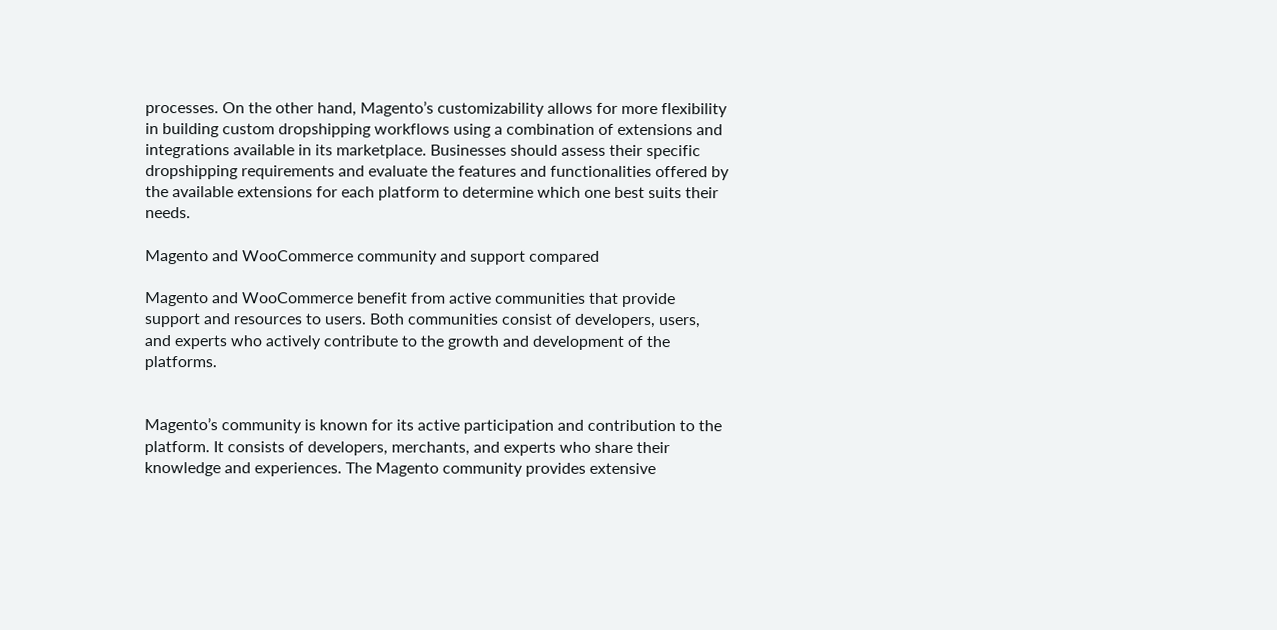processes. On the other hand, Magento’s customizability allows for more flexibility in building custom dropshipping workflows using a combination of extensions and integrations available in its marketplace. Businesses should assess their specific dropshipping requirements and evaluate the features and functionalities offered by the available extensions for each platform to determine which one best suits their needs.

Magento and WooCommerce community and support compared

Magento and WooCommerce benefit from active communities that provide support and resources to users. Both communities consist of developers, users, and experts who actively contribute to the growth and development of the platforms.


Magento’s community is known for its active participation and contribution to the platform. It consists of developers, merchants, and experts who share their knowledge and experiences. The Magento community provides extensive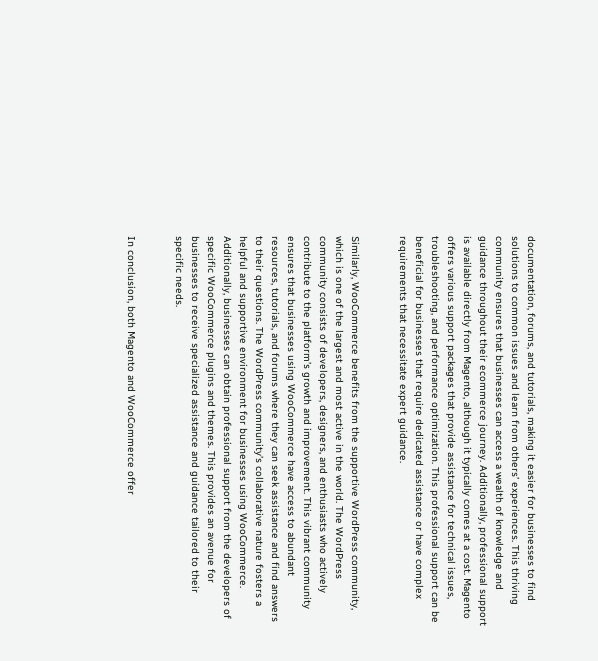documentation, forums, and tutorials, making it easier for businesses to find solutions to common issues and learn from others’ experiences. This thriving community ensures that businesses can access a wealth of knowledge and guidance throughout their ecommerce journey. Additionally, professional support is available directly from Magento, although it typically comes at a cost. Magento offers various support packages that provide assistance for technical issues, troubleshooting, and performance optimization. This professional support can be beneficial for businesses that require dedicated assistance or have complex requirements that necessitate expert guidance.


Similarly, WooCommerce benefits from the supportive WordPress community, which is one of the largest and most active in the world. The WordPress community consists of developers, designers, and enthusiasts who actively contribute to the platform’s growth and improvement. This vibrant community ensures that businesses using WooCommerce have access to abundant resources, tutorials, and forums where they can seek assistance and find answers to their questions. The WordPress community’s collaborative nature fosters a helpful and supportive environment for businesses using WooCommerce. Additionally, businesses can obtain professional support from the developers of specific WooCommerce plugins and themes. This provides an avenue for businesses to receive specialized assistance and guidance tailored to their specific needs.


In conclusion, both Magento and WooCommerce offer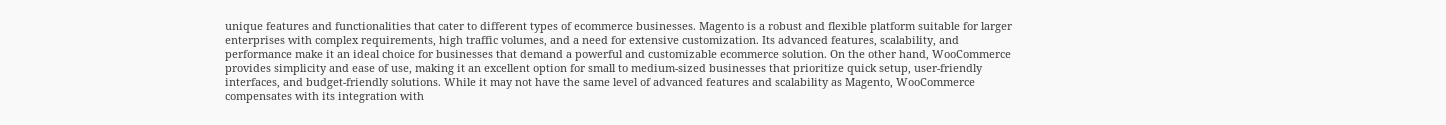unique features and functionalities that cater to different types of ecommerce businesses. Magento is a robust and flexible platform suitable for larger enterprises with complex requirements, high traffic volumes, and a need for extensive customization. Its advanced features, scalability, and performance make it an ideal choice for businesses that demand a powerful and customizable ecommerce solution. On the other hand, WooCommerce provides simplicity and ease of use, making it an excellent option for small to medium-sized businesses that prioritize quick setup, user-friendly interfaces, and budget-friendly solutions. While it may not have the same level of advanced features and scalability as Magento, WooCommerce compensates with its integration with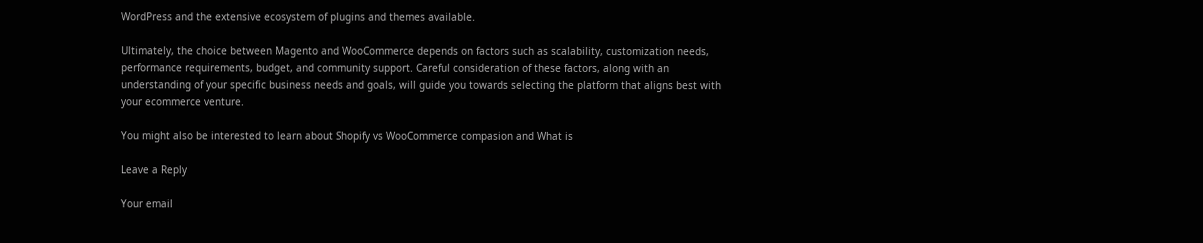WordPress and the extensive ecosystem of plugins and themes available.

Ultimately, the choice between Magento and WooCommerce depends on factors such as scalability, customization needs, performance requirements, budget, and community support. Careful consideration of these factors, along with an understanding of your specific business needs and goals, will guide you towards selecting the platform that aligns best with your ecommerce venture.

You might also be interested to learn about Shopify vs WooCommerce compasion and What is

Leave a Reply

Your email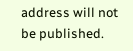address will not be published.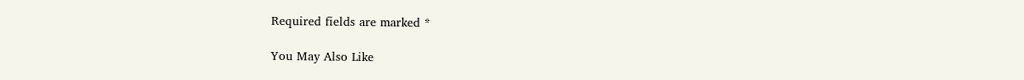Required fields are marked *

You May Also Like